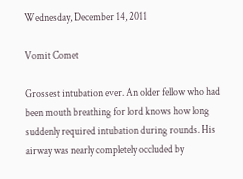Wednesday, December 14, 2011

Vomit Comet

Grossest intubation ever. An older fellow who had been mouth breathing for lord knows how long suddenly required intubation during rounds. His airway was nearly completely occluded by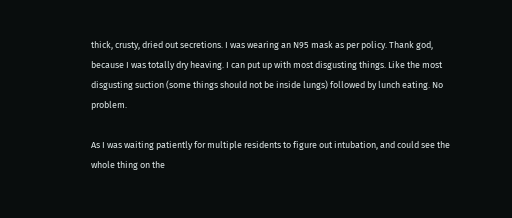thick, crusty, dried out secretions. I was wearing an N95 mask as per policy. Thank god, because I was totally dry heaving. I can put up with most disgusting things. Like the most disgusting suction (some things should not be inside lungs) followed by lunch eating. No problem.

As I was waiting patiently for multiple residents to figure out intubation, and could see the whole thing on the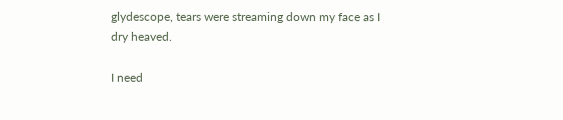glydescope, tears were streaming down my face as I dry heaved.

I need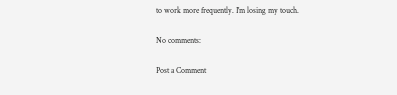to work more frequently. I'm losing my touch.

No comments:

Post a Comment